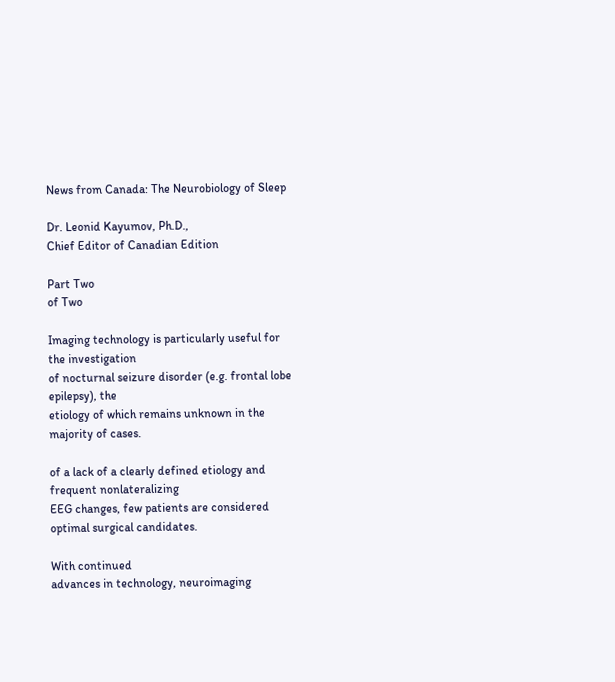News from Canada: The Neurobiology of Sleep

Dr. Leonid Kayumov, Ph.D.,
Chief Editor of Canadian Edition

Part Two
of Two

Imaging technology is particularly useful for the investigation
of nocturnal seizure disorder (e.g. frontal lobe epilepsy), the
etiology of which remains unknown in the majority of cases.

of a lack of a clearly defined etiology and frequent nonlateralizing
EEG changes, few patients are considered optimal surgical candidates.

With continued
advances in technology, neuroimaging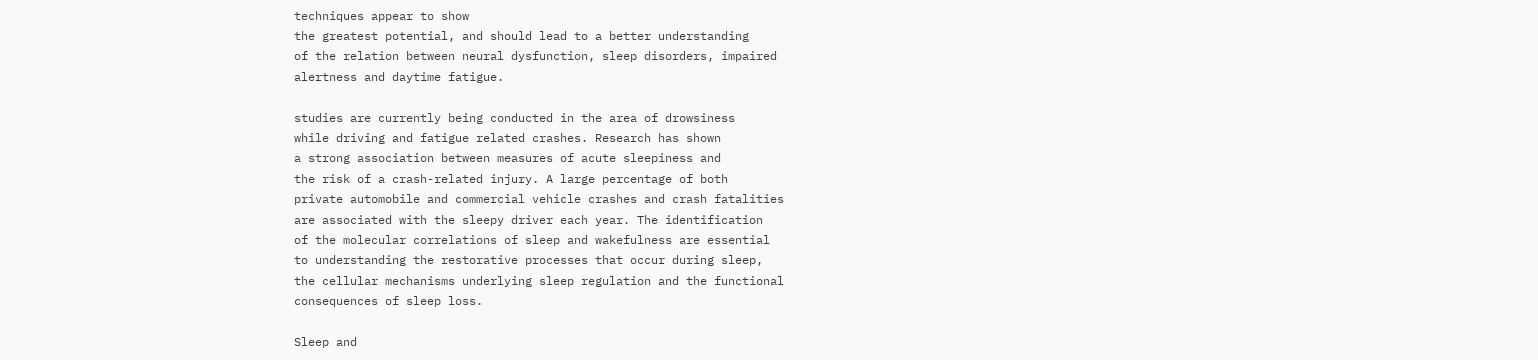techniques appear to show
the greatest potential, and should lead to a better understanding
of the relation between neural dysfunction, sleep disorders, impaired
alertness and daytime fatigue.

studies are currently being conducted in the area of drowsiness
while driving and fatigue related crashes. Research has shown
a strong association between measures of acute sleepiness and
the risk of a crash-related injury. A large percentage of both
private automobile and commercial vehicle crashes and crash fatalities
are associated with the sleepy driver each year. The identification
of the molecular correlations of sleep and wakefulness are essential
to understanding the restorative processes that occur during sleep,
the cellular mechanisms underlying sleep regulation and the functional
consequences of sleep loss.

Sleep and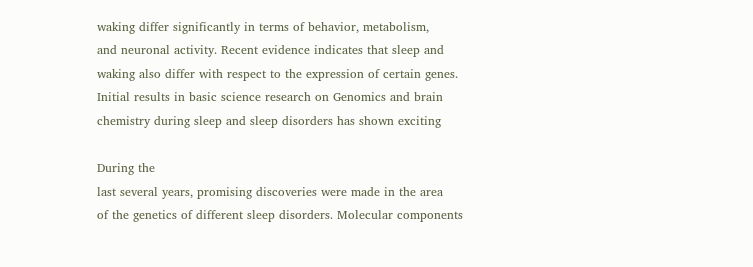waking differ significantly in terms of behavior, metabolism,
and neuronal activity. Recent evidence indicates that sleep and
waking also differ with respect to the expression of certain genes.
Initial results in basic science research on Genomics and brain
chemistry during sleep and sleep disorders has shown exciting

During the
last several years, promising discoveries were made in the area
of the genetics of different sleep disorders. Molecular components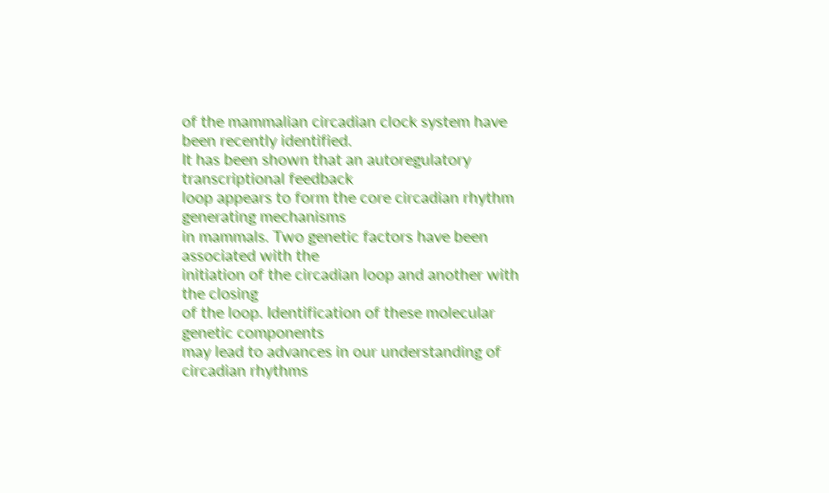of the mammalian circadian clock system have been recently identified.
It has been shown that an autoregulatory transcriptional feedback
loop appears to form the core circadian rhythm generating mechanisms
in mammals. Two genetic factors have been associated with the
initiation of the circadian loop and another with the closing
of the loop. Identification of these molecular genetic components
may lead to advances in our understanding of circadian rhythms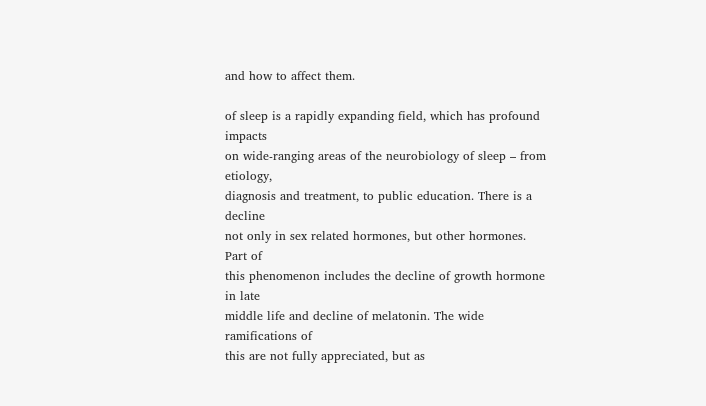and how to affect them.

of sleep is a rapidly expanding field, which has profound impacts
on wide-ranging areas of the neurobiology of sleep – from etiology,
diagnosis and treatment, to public education. There is a decline
not only in sex related hormones, but other hormones. Part of
this phenomenon includes the decline of growth hormone in late
middle life and decline of melatonin. The wide ramifications of
this are not fully appreciated, but as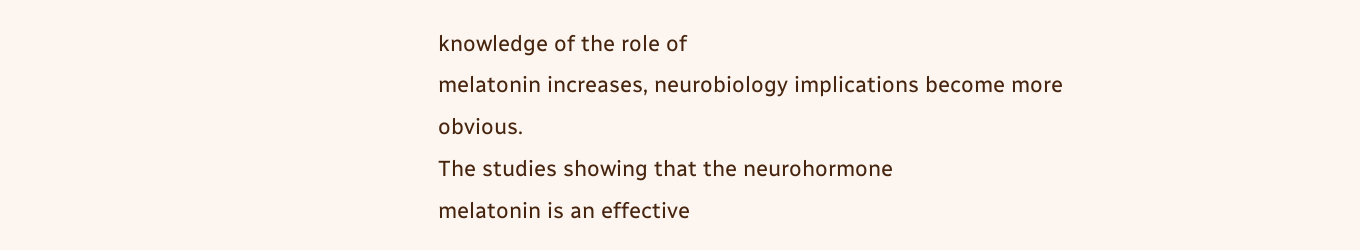knowledge of the role of
melatonin increases, neurobiology implications become more obvious.
The studies showing that the neurohormone
melatonin is an effective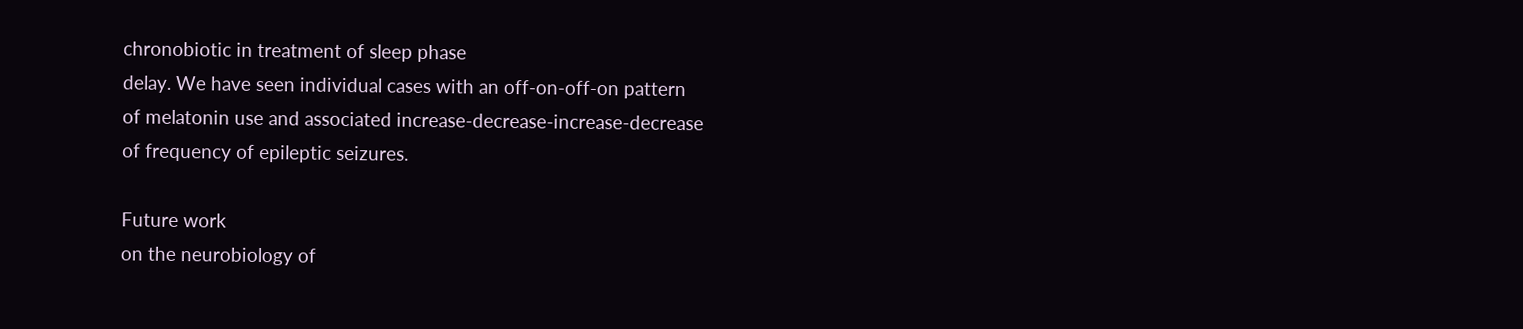chronobiotic in treatment of sleep phase
delay. We have seen individual cases with an off-on-off-on pattern
of melatonin use and associated increase-decrease-increase-decrease
of frequency of epileptic seizures.

Future work
on the neurobiology of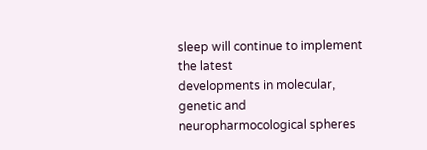sleep will continue to implement the latest
developments in molecular, genetic and neuropharmocological spheres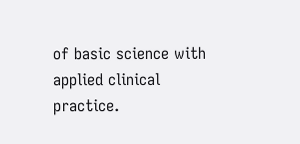of basic science with applied clinical practice.